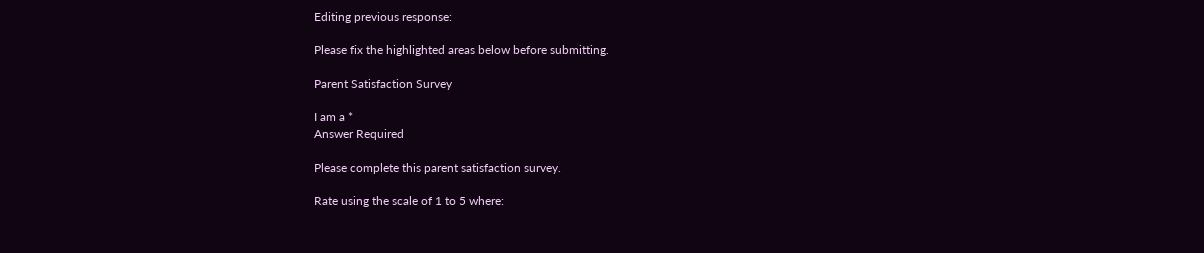Editing previous response:

Please fix the highlighted areas below before submitting.

Parent Satisfaction Survey

I am a *
Answer Required

Please complete this parent satisfaction survey.

Rate using the scale of 1 to 5 where: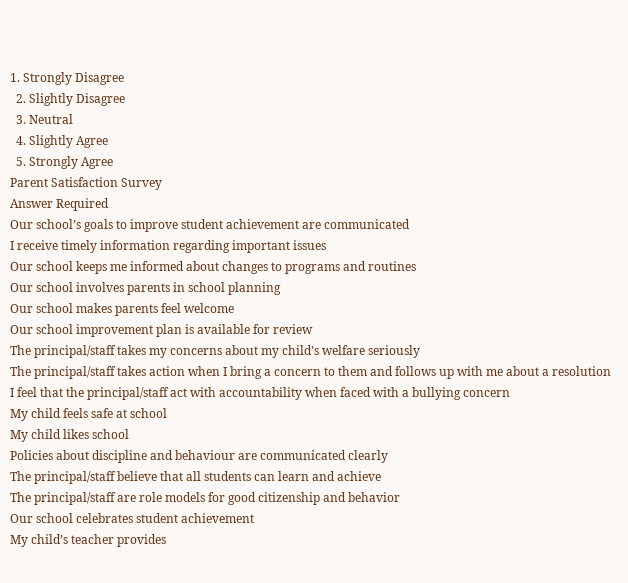1. Strongly Disagree
  2. Slightly Disagree
  3. Neutral
  4. Slightly Agree
  5. Strongly Agree
Parent Satisfaction Survey
Answer Required
Our school’s goals to improve student achievement are communicated
I receive timely information regarding important issues
Our school keeps me informed about changes to programs and routines
Our school involves parents in school planning
Our school makes parents feel welcome
Our school improvement plan is available for review
The principal/staff takes my concerns about my child’s welfare seriously
The principal/staff takes action when I bring a concern to them and follows up with me about a resolution
I feel that the principal/staff act with accountability when faced with a bullying concern
My child feels safe at school
My child likes school
Policies about discipline and behaviour are communicated clearly
The principal/staff believe that all students can learn and achieve
The principal/staff are role models for good citizenship and behavior
Our school celebrates student achievement
My child’s teacher provides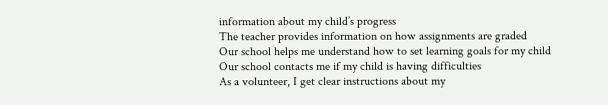information about my child’s progress
The teacher provides information on how assignments are graded
Our school helps me understand how to set learning goals for my child
Our school contacts me if my child is having difficulties
As a volunteer, I get clear instructions about my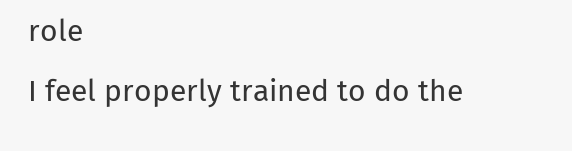role
I feel properly trained to do the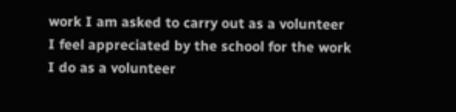work I am asked to carry out as a volunteer
I feel appreciated by the school for the work I do as a volunteer